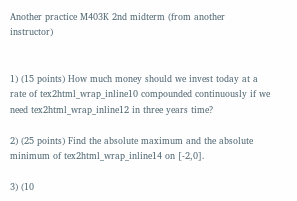Another practice M403K 2nd midterm (from another instructor)


1) (15 points) How much money should we invest today at a rate of tex2html_wrap_inline10 compounded continuously if we need tex2html_wrap_inline12 in three years time?

2) (25 points) Find the absolute maximum and the absolute minimum of tex2html_wrap_inline14 on [-2,0].

3) (10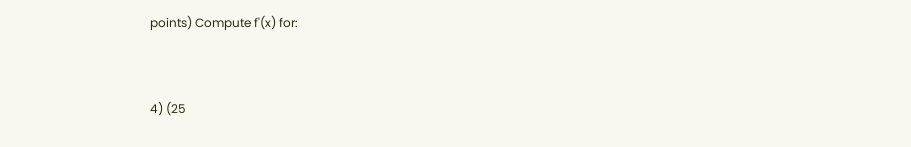points) Compute f'(x) for:


4) (25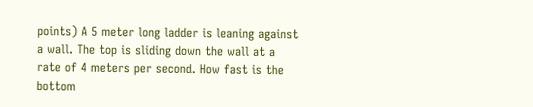points) A 5 meter long ladder is leaning against a wall. The top is sliding down the wall at a rate of 4 meters per second. How fast is the bottom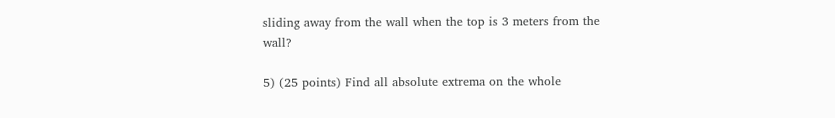sliding away from the wall when the top is 3 meters from the wall?

5) (25 points) Find all absolute extrema on the whole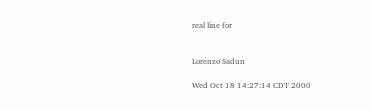real line for


Lorenzo Sadun

Wed Oct 18 14:27:14 CDT 2000